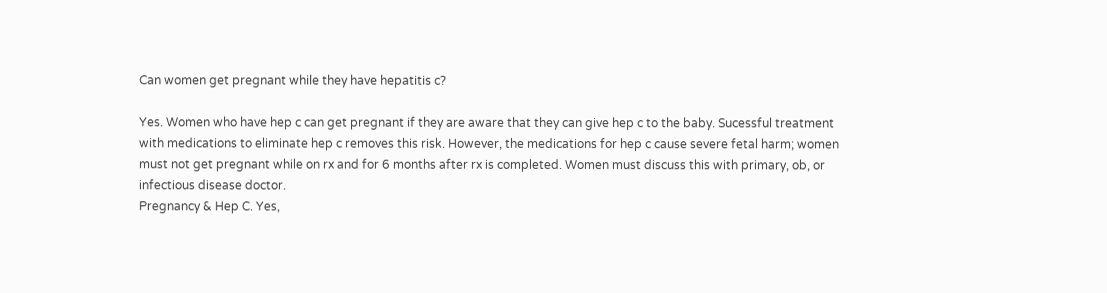Can women get pregnant while they have hepatitis c?

Yes. Women who have hep c can get pregnant if they are aware that they can give hep c to the baby. Sucessful treatment with medications to eliminate hep c removes this risk. However, the medications for hep c cause severe fetal harm; women must not get pregnant while on rx and for 6 months after rx is completed. Women must discuss this with primary, ob, or infectious disease doctor.
Pregnancy & Hep C. Yes,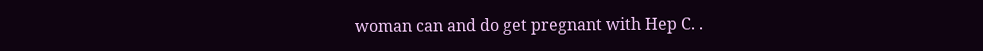woman can and do get pregnant with Hep C. .